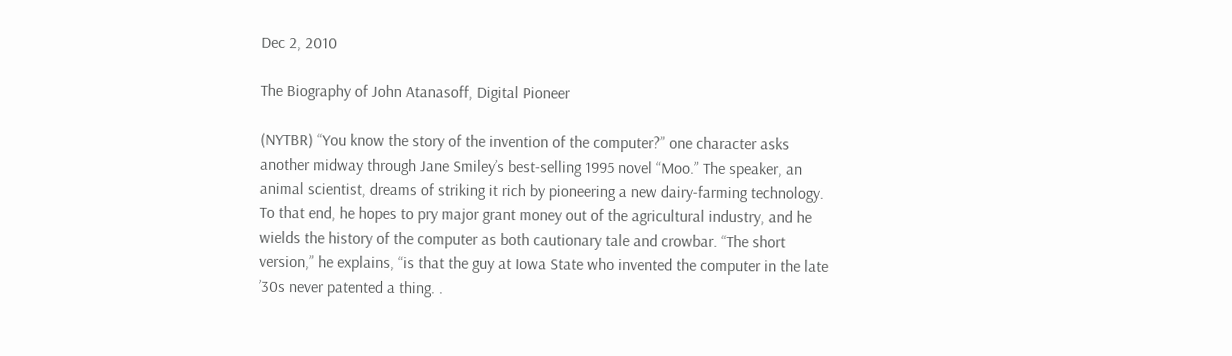Dec 2, 2010

The Biography of John Atanasoff, Digital Pioneer

(NYTBR) “You know the story of the invention of the computer?” one character asks another midway through Jane Smiley’s best-selling 1995 novel “Moo.” The speaker, an animal scientist, dreams of striking it rich by pioneering a new dairy-farming technology. To that end, he hopes to pry major grant money out of the agricultural industry, and he wields the history of the computer as both cautionary tale and crowbar. “The short version,” he explains, “is that the guy at Iowa State who invented the computer in the late ’30s never patented a thing. .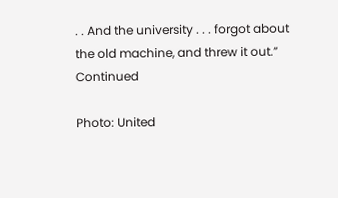. . And the university . . . forgot about the old machine, and threw it out.” Continued

Photo: United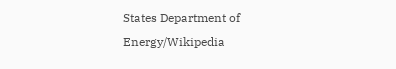States Department of Energy/Wikipedia